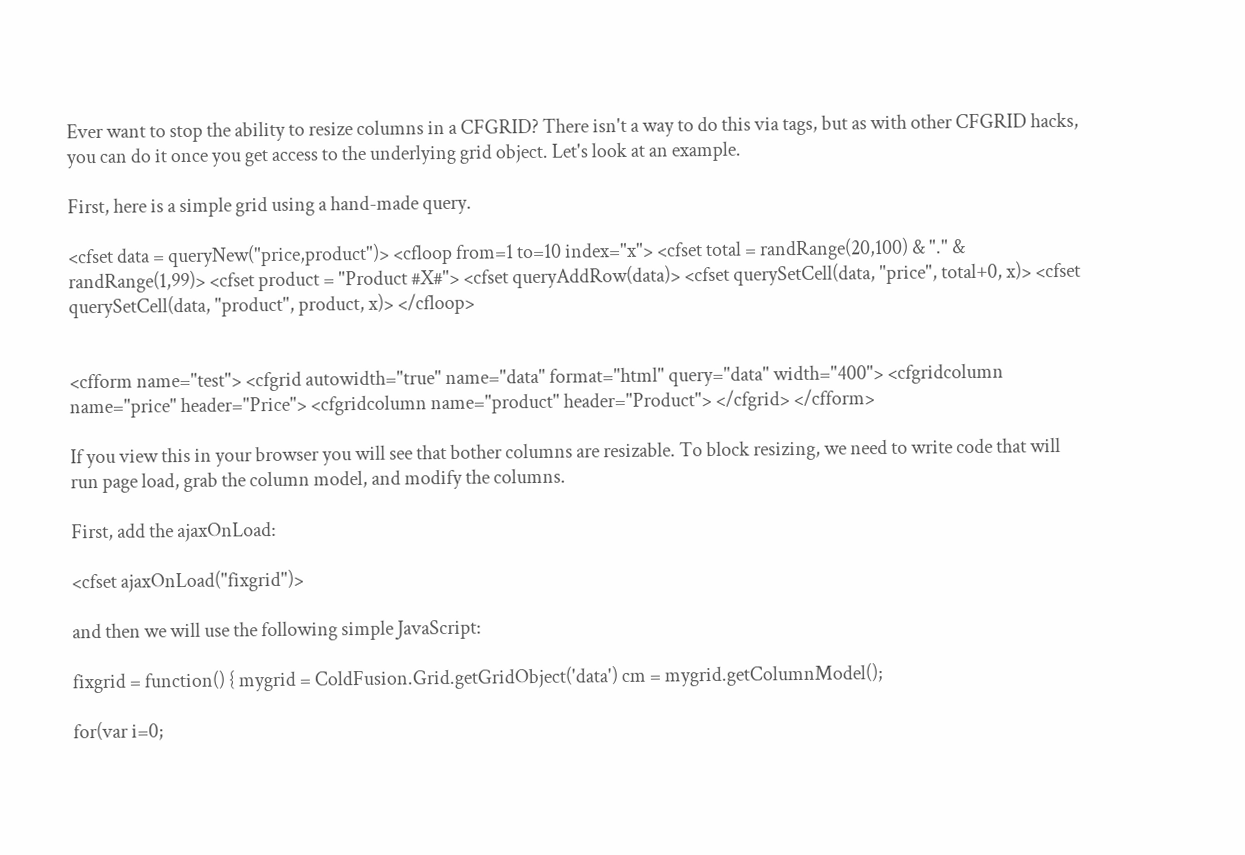Ever want to stop the ability to resize columns in a CFGRID? There isn't a way to do this via tags, but as with other CFGRID hacks, you can do it once you get access to the underlying grid object. Let's look at an example.

First, here is a simple grid using a hand-made query.

<cfset data = queryNew("price,product")> <cfloop from=1 to=10 index="x"> <cfset total = randRange(20,100) & "." & randRange(1,99)> <cfset product = "Product #X#"> <cfset queryAddRow(data)> <cfset querySetCell(data, "price", total+0, x)> <cfset querySetCell(data, "product", product, x)> </cfloop>


<cfform name="test"> <cfgrid autowidth="true" name="data" format="html" query="data" width="400"> <cfgridcolumn name="price" header="Price"> <cfgridcolumn name="product" header="Product"> </cfgrid> </cfform>

If you view this in your browser you will see that bother columns are resizable. To block resizing, we need to write code that will run page load, grab the column model, and modify the columns.

First, add the ajaxOnLoad:

<cfset ajaxOnLoad("fixgrid")>

and then we will use the following simple JavaScript:

fixgrid = function() { mygrid = ColdFusion.Grid.getGridObject('data') cm = mygrid.getColumnModel();

for(var i=0;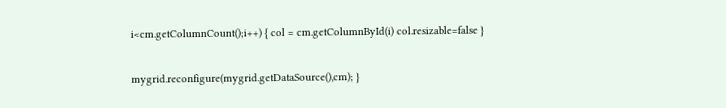i<cm.getColumnCount();i++) { col = cm.getColumnById(i) col.resizable=false }

mygrid.reconfigure(mygrid.getDataSource(),cm); }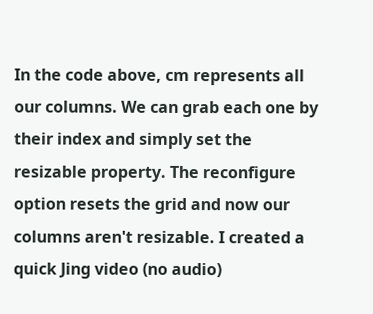In the code above, cm represents all our columns. We can grab each one by their index and simply set the resizable property. The reconfigure option resets the grid and now our columns aren't resizable. I created a quick Jing video (no audio)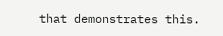that demonstrates this.